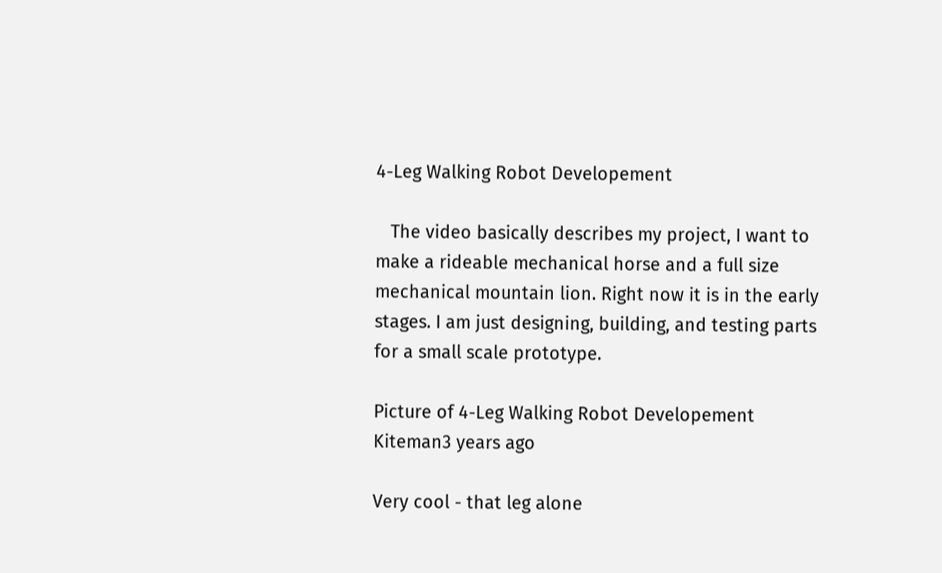4-Leg Walking Robot Developement

   The video basically describes my project, I want to make a rideable mechanical horse and a full size mechanical mountain lion. Right now it is in the early stages. I am just designing, building, and testing parts for a small scale prototype.

Picture of 4-Leg Walking Robot Developement
Kiteman3 years ago

Very cool - that leg alone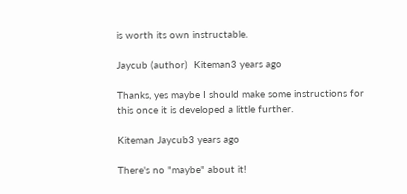is worth its own instructable.

Jaycub (author)  Kiteman3 years ago

Thanks, yes maybe I should make some instructions for this once it is developed a little further.

Kiteman Jaycub3 years ago

There's no "maybe" about it!